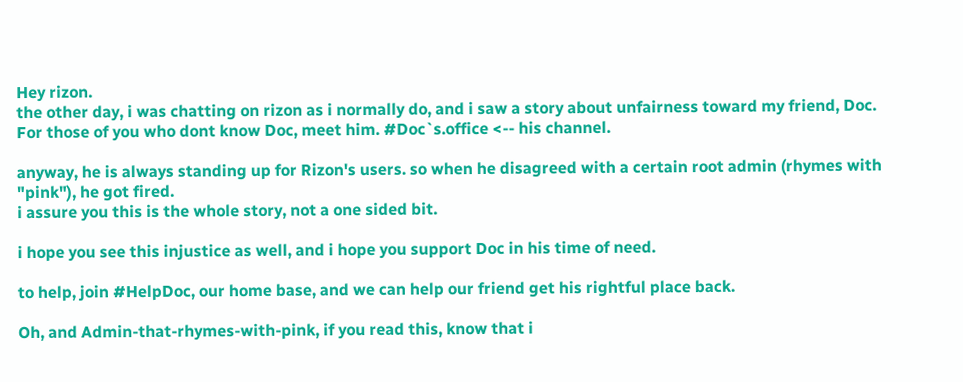Hey rizon.
the other day, i was chatting on rizon as i normally do, and i saw a story about unfairness toward my friend, Doc.
For those of you who dont know Doc, meet him. #Doc`s.office <-- his channel.

anyway, he is always standing up for Rizon's users. so when he disagreed with a certain root admin (rhymes with "pink"), he got fired.
i assure you this is the whole story, not a one sided bit.

i hope you see this injustice as well, and i hope you support Doc in his time of need.

to help, join #HelpDoc, our home base, and we can help our friend get his rightful place back.

Oh, and Admin-that-rhymes-with-pink, if you read this, know that i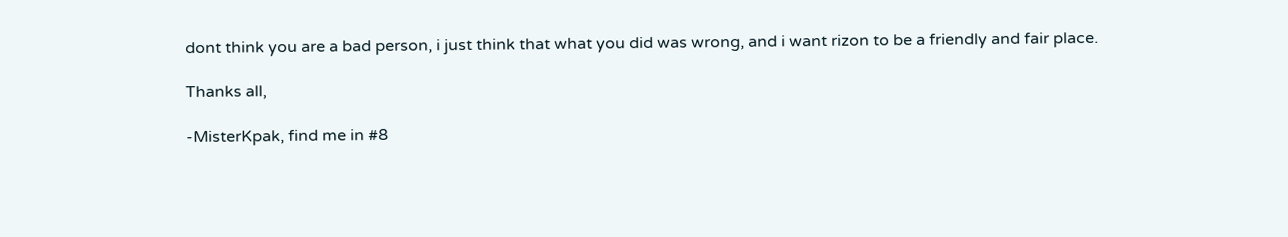dont think you are a bad person, i just think that what you did was wrong, and i want rizon to be a friendly and fair place.

Thanks all,

-MisterKpak, find me in #8